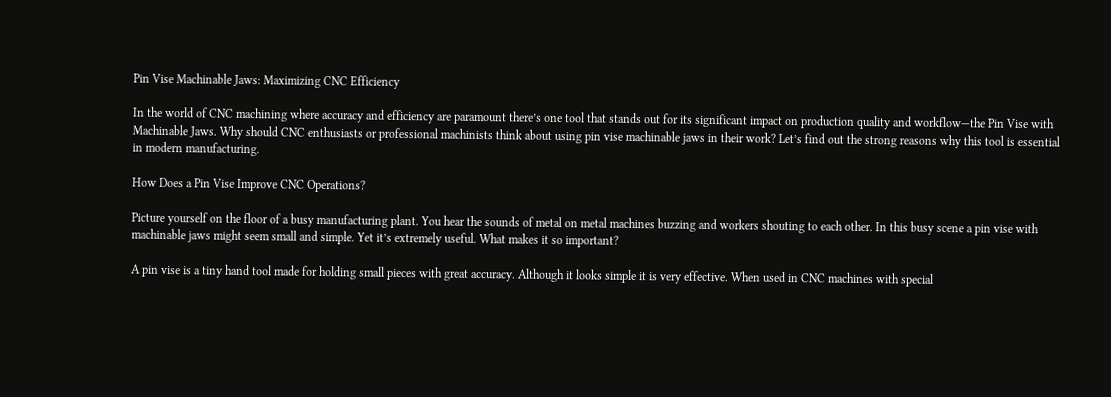Pin Vise Machinable Jaws: Maximizing CNC Efficiency

In the world of CNC machining where accuracy and efficiency are paramount there’s one tool that stands out for its significant impact on production quality and workflow—the Pin Vise with Machinable Jaws. Why should CNC enthusiasts or professional machinists think about using pin vise machinable jaws in their work? Let’s find out the strong reasons why this tool is essential in modern manufacturing.

How Does a Pin Vise Improve CNC Operations?

Picture yourself on the floor of a busy manufacturing plant. You hear the sounds of metal on metal machines buzzing and workers shouting to each other. In this busy scene a pin vise with machinable jaws might seem small and simple. Yet it’s extremely useful. What makes it so important?

A pin vise is a tiny hand tool made for holding small pieces with great accuracy. Although it looks simple it is very effective. When used in CNC machines with special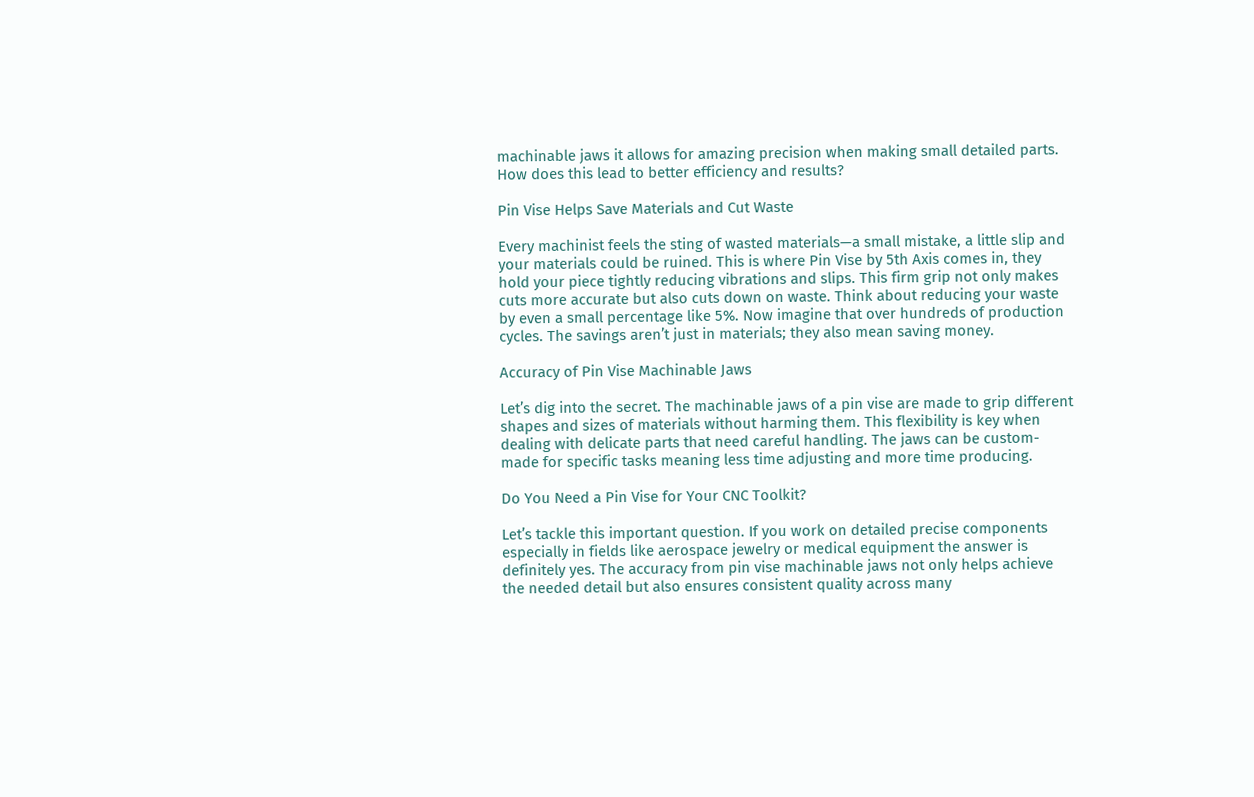machinable jaws it allows for amazing precision when making small detailed parts. How does this lead to better efficiency and results?

Pin Vise Helps Save Materials and Cut Waste

Every machinist feels the sting of wasted materials—a small mistake, a little slip and your materials could be ruined. This is where Pin Vise by 5th Axis comes in, they hold your piece tightly reducing vibrations and slips. This firm grip not only makes cuts more accurate but also cuts down on waste. Think about reducing your waste by even a small percentage like 5%. Now imagine that over hundreds of production cycles. The savings aren’t just in materials; they also mean saving money.

Accuracy of Pin Vise Machinable Jaws

Let’s dig into the secret. The machinable jaws of a pin vise are made to grip different shapes and sizes of materials without harming them. This flexibility is key when dealing with delicate parts that need careful handling. The jaws can be custom-made for specific tasks meaning less time adjusting and more time producing.

Do You Need a Pin Vise for Your CNC Toolkit?

Let’s tackle this important question. If you work on detailed precise components especially in fields like aerospace jewelry or medical equipment the answer is definitely yes. The accuracy from pin vise machinable jaws not only helps achieve the needed detail but also ensures consistent quality across many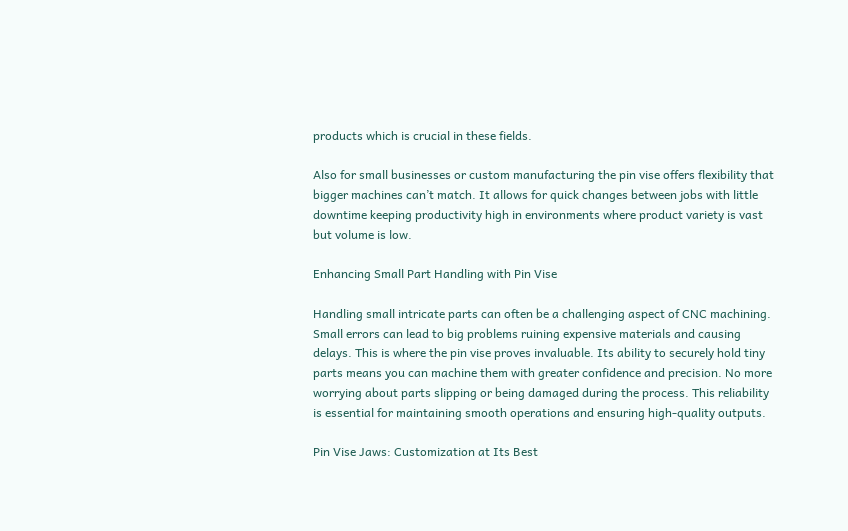products which is crucial in these fields.

Also for small businesses or custom manufacturing the pin vise offers flexibility that bigger machines can’t match. It allows for quick changes between jobs with little downtime keeping productivity high in environments where product variety is vast but volume is low.

Enhancing Small Part Handling with Pin Vise

Handling small intricate parts can often be a challenging aspect of CNC machining. Small errors can lead to big problems ruining expensive materials and causing delays. This is where the pin vise proves invaluable. Its ability to securely hold tiny parts means you can machine them with greater confidence and precision. No more worrying about parts slipping or being damaged during the process. This reliability is essential for maintaining smooth operations and ensuring high-quality outputs.

Pin Vise Jaws: Customization at Its Best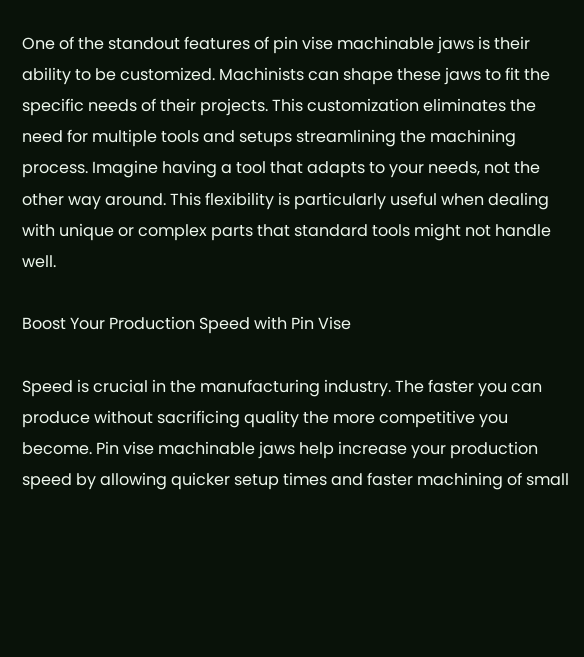One of the standout features of pin vise machinable jaws is their ability to be customized. Machinists can shape these jaws to fit the specific needs of their projects. This customization eliminates the need for multiple tools and setups streamlining the machining process. Imagine having a tool that adapts to your needs, not the other way around. This flexibility is particularly useful when dealing with unique or complex parts that standard tools might not handle well.

Boost Your Production Speed with Pin Vise

Speed is crucial in the manufacturing industry. The faster you can produce without sacrificing quality the more competitive you become. Pin vise machinable jaws help increase your production speed by allowing quicker setup times and faster machining of small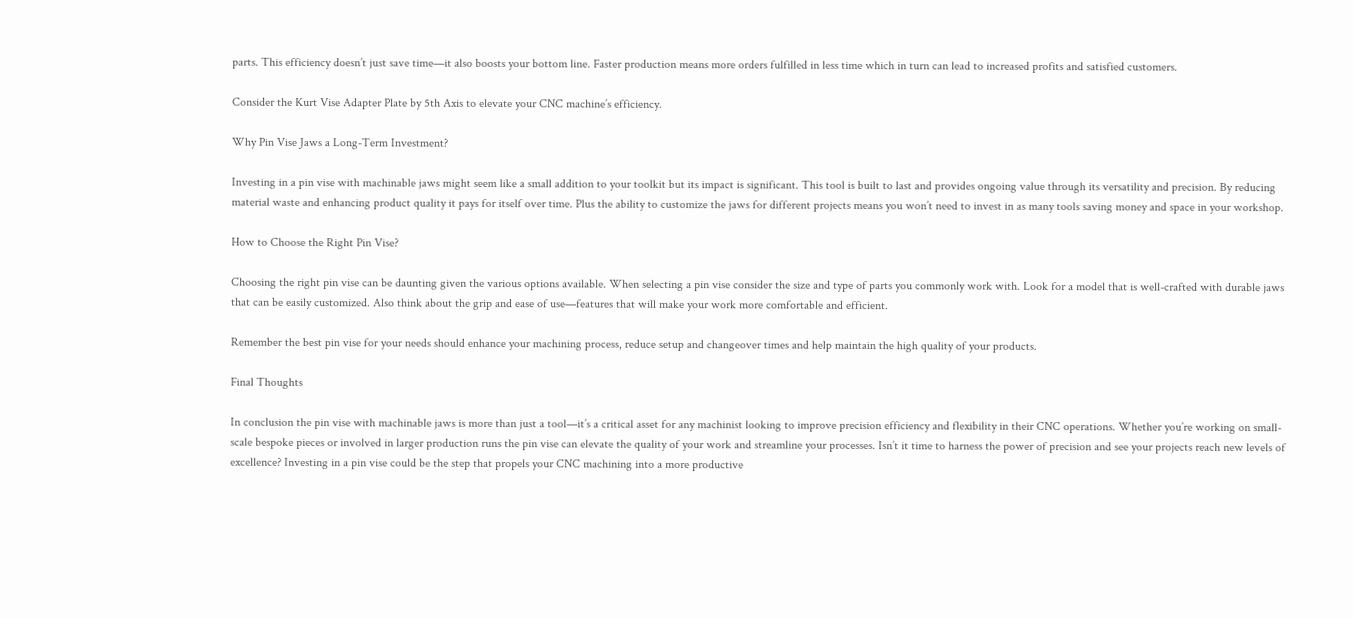parts. This efficiency doesn’t just save time—it also boosts your bottom line. Faster production means more orders fulfilled in less time which in turn can lead to increased profits and satisfied customers.

Consider the Kurt Vise Adapter Plate by 5th Axis to elevate your CNC machine’s efficiency.

Why Pin Vise Jaws a Long-Term Investment?

Investing in a pin vise with machinable jaws might seem like a small addition to your toolkit but its impact is significant. This tool is built to last and provides ongoing value through its versatility and precision. By reducing material waste and enhancing product quality it pays for itself over time. Plus the ability to customize the jaws for different projects means you won’t need to invest in as many tools saving money and space in your workshop.

How to Choose the Right Pin Vise?

Choosing the right pin vise can be daunting given the various options available. When selecting a pin vise consider the size and type of parts you commonly work with. Look for a model that is well-crafted with durable jaws that can be easily customized. Also think about the grip and ease of use—features that will make your work more comfortable and efficient.

Remember the best pin vise for your needs should enhance your machining process, reduce setup and changeover times and help maintain the high quality of your products.

Final Thoughts

In conclusion the pin vise with machinable jaws is more than just a tool—it’s a critical asset for any machinist looking to improve precision efficiency and flexibility in their CNC operations. Whether you’re working on small-scale bespoke pieces or involved in larger production runs the pin vise can elevate the quality of your work and streamline your processes. Isn’t it time to harness the power of precision and see your projects reach new levels of excellence? Investing in a pin vise could be the step that propels your CNC machining into a more productive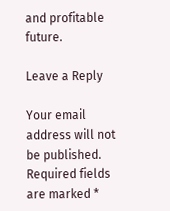and profitable future.

Leave a Reply

Your email address will not be published. Required fields are marked *